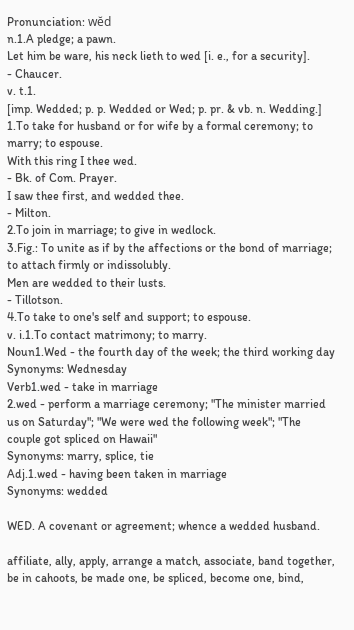Pronunciation: wĕd
n.1.A pledge; a pawn.
Let him be ware, his neck lieth to wed [i. e., for a security].
- Chaucer.
v. t.1.
[imp. Wedded; p. p. Wedded or Wed; p. pr. & vb. n. Wedding.]
1.To take for husband or for wife by a formal ceremony; to marry; to espouse.
With this ring I thee wed.
- Bk. of Com. Prayer.
I saw thee first, and wedded thee.
- Milton.
2.To join in marriage; to give in wedlock.
3.Fig.: To unite as if by the affections or the bond of marriage; to attach firmly or indissolubly.
Men are wedded to their lusts.
- Tillotson.
4.To take to one's self and support; to espouse.
v. i.1.To contact matrimony; to marry.
Noun1.Wed - the fourth day of the week; the third working day
Synonyms: Wednesday
Verb1.wed - take in marriage
2.wed - perform a marriage ceremony; "The minister married us on Saturday"; "We were wed the following week"; "The couple got spliced on Hawaii"
Synonyms: marry, splice, tie
Adj.1.wed - having been taken in marriage
Synonyms: wedded

WED. A covenant or agreement; whence a wedded husband.

affiliate, ally, apply, arrange a match, associate, band together, be in cahoots, be made one, be spliced, become one, bind,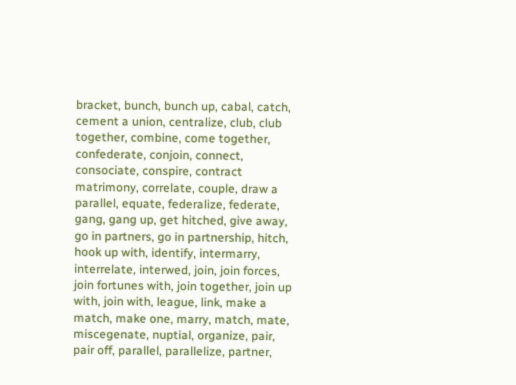bracket, bunch, bunch up, cabal, catch, cement a union, centralize, club, club together, combine, come together, confederate, conjoin, connect, consociate, conspire, contract matrimony, correlate, couple, draw a parallel, equate, federalize, federate, gang, gang up, get hitched, give away, go in partners, go in partnership, hitch, hook up with, identify, intermarry, interrelate, interwed, join, join forces, join fortunes with, join together, join up with, join with, league, link, make a match, make one, marry, match, mate, miscegenate, nuptial, organize, pair, pair off, parallel, parallelize, partner,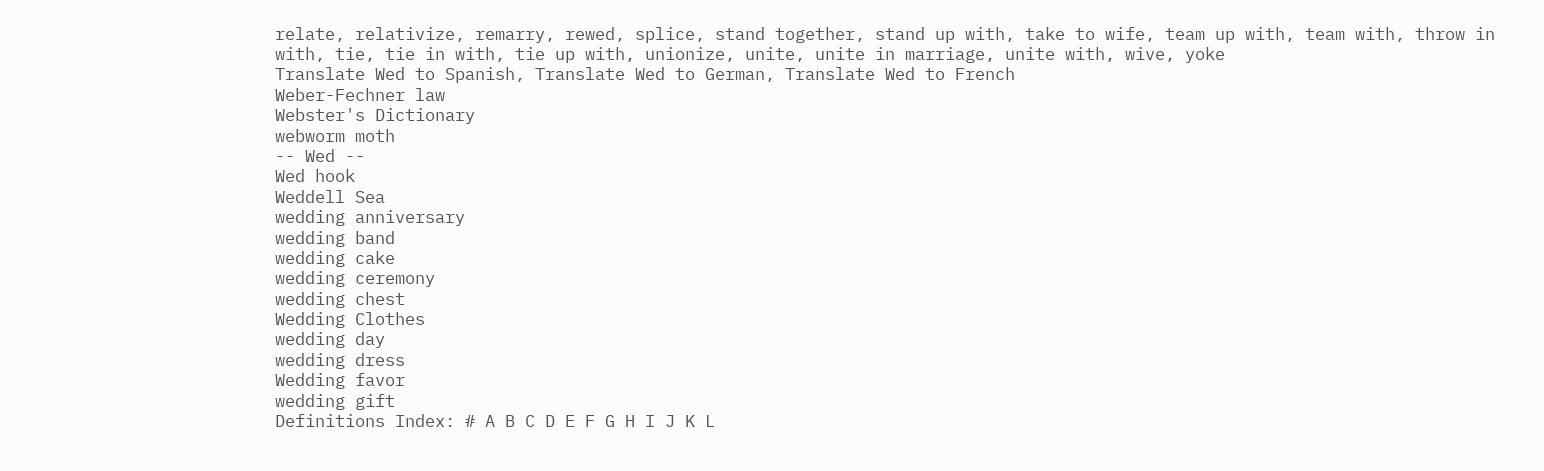relate, relativize, remarry, rewed, splice, stand together, stand up with, take to wife, team up with, team with, throw in with, tie, tie in with, tie up with, unionize, unite, unite in marriage, unite with, wive, yoke
Translate Wed to Spanish, Translate Wed to German, Translate Wed to French
Weber-Fechner law
Webster's Dictionary
webworm moth
-- Wed --
Wed hook
Weddell Sea
wedding anniversary
wedding band
wedding cake
wedding ceremony
wedding chest
Wedding Clothes
wedding day
wedding dress
Wedding favor
wedding gift
Definitions Index: # A B C D E F G H I J K L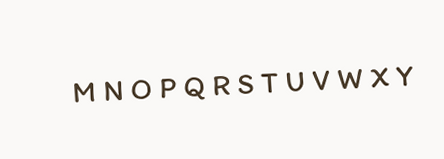M N O P Q R S T U V W X Y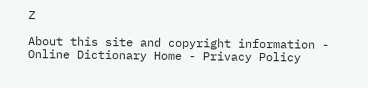Z

About this site and copyright information - Online Dictionary Home - Privacy Policy